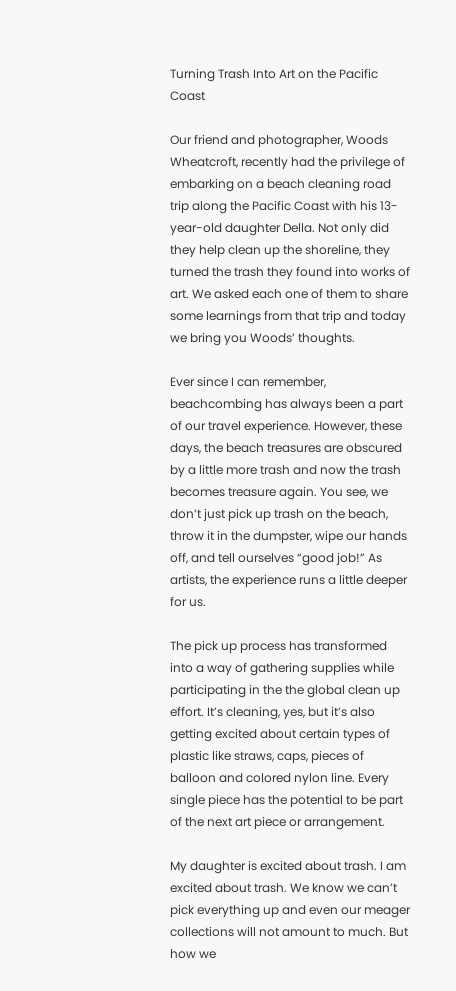Turning Trash Into Art on the Pacific Coast

Our friend and photographer, Woods Wheatcroft, recently had the privilege of embarking on a beach cleaning road trip along the Pacific Coast with his 13-year-old daughter Della. Not only did they help clean up the shoreline, they turned the trash they found into works of art. We asked each one of them to share some learnings from that trip and today we bring you Woods’ thoughts.

Ever since I can remember, beachcombing has always been a part of our travel experience. However, these days, the beach treasures are obscured by a little more trash and now the trash becomes treasure again. You see, we don’t just pick up trash on the beach, throw it in the dumpster, wipe our hands off, and tell ourselves “good job!” As artists, the experience runs a little deeper for us.

The pick up process has transformed into a way of gathering supplies while participating in the the global clean up effort. It’s cleaning, yes, but it’s also getting excited about certain types of plastic like straws, caps, pieces of balloon and colored nylon line. Every single piece has the potential to be part of the next art piece or arrangement.

My daughter is excited about trash. I am excited about trash. We know we can’t pick everything up and even our meager collections will not amount to much. But how we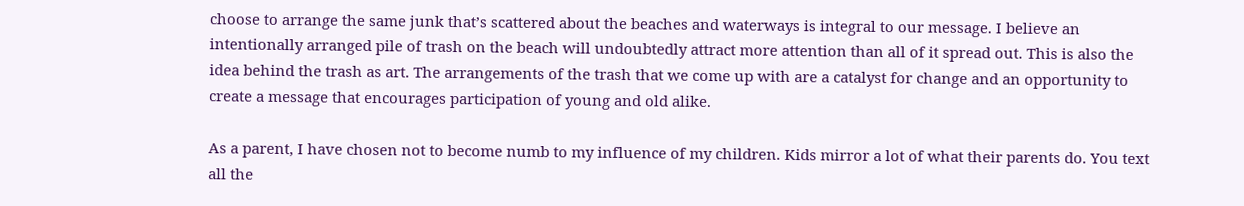choose to arrange the same junk that’s scattered about the beaches and waterways is integral to our message. I believe an intentionally arranged pile of trash on the beach will undoubtedly attract more attention than all of it spread out. This is also the idea behind the trash as art. The arrangements of the trash that we come up with are a catalyst for change and an opportunity to create a message that encourages participation of young and old alike.

As a parent, I have chosen not to become numb to my influence of my children. Kids mirror a lot of what their parents do. You text all the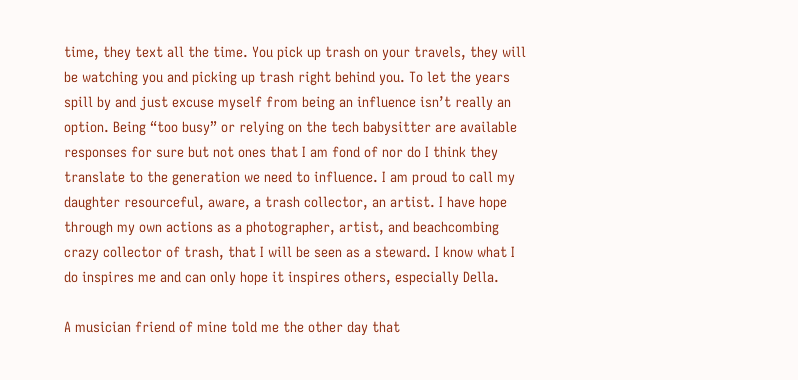time, they text all the time. You pick up trash on your travels, they will be watching you and picking up trash right behind you. To let the years spill by and just excuse myself from being an influence isn’t really an option. Being “too busy” or relying on the tech babysitter are available responses for sure but not ones that I am fond of nor do I think they translate to the generation we need to influence. I am proud to call my daughter resourceful, aware, a trash collector, an artist. I have hope through my own actions as a photographer, artist, and beachcombing crazy collector of trash, that I will be seen as a steward. I know what I do inspires me and can only hope it inspires others, especially Della.

A musician friend of mine told me the other day that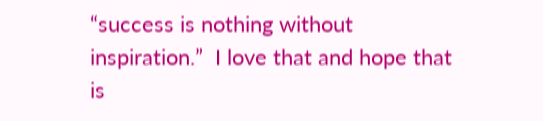“success is nothing without inspiration.”  I love that and hope that is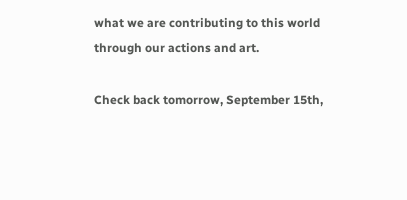what we are contributing to this world through our actions and art.

Check back tomorrow, September 15th,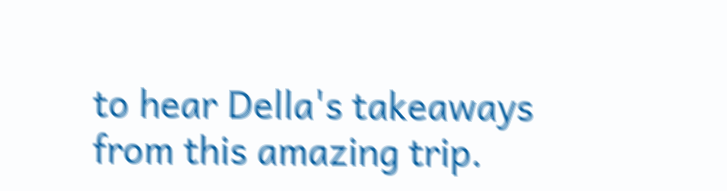to hear Della's takeaways from this amazing trip.